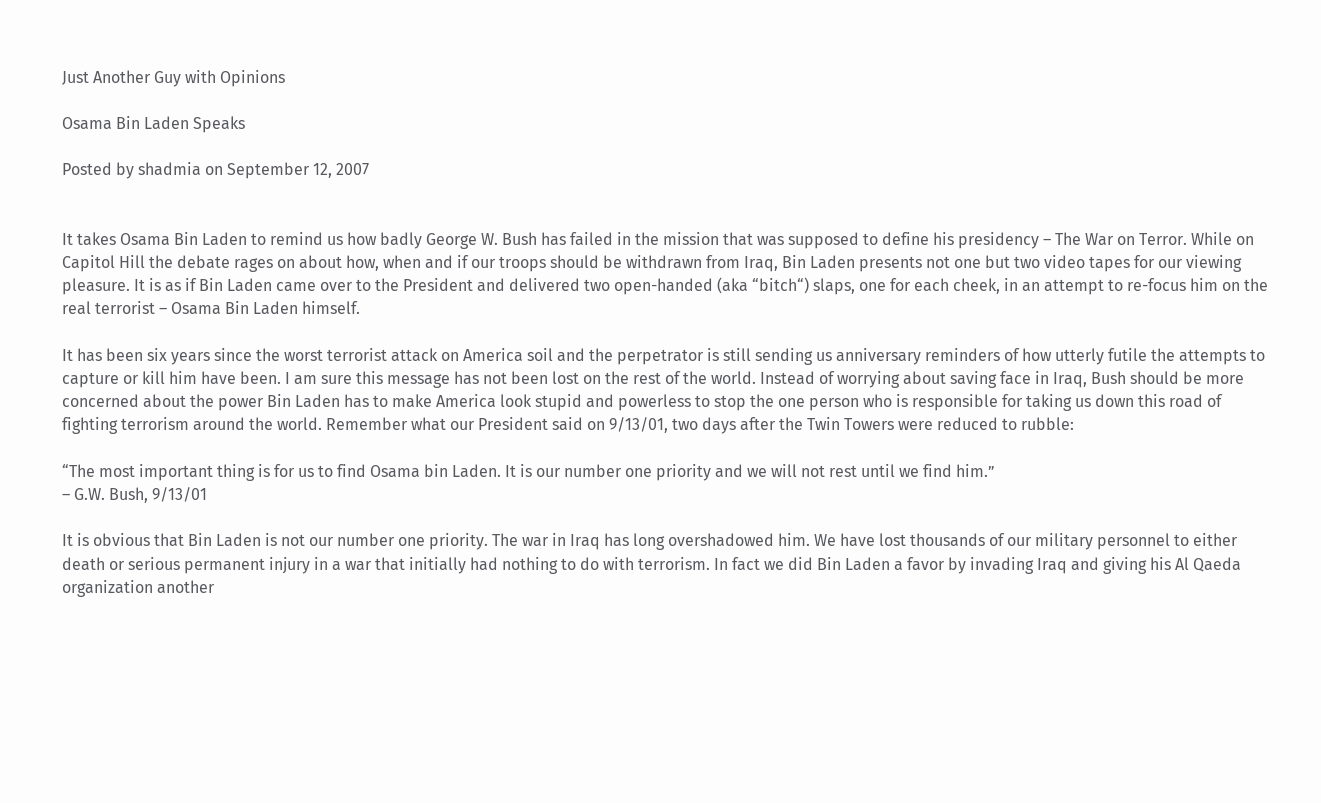Just Another Guy with Opinions

Osama Bin Laden Speaks

Posted by shadmia on September 12, 2007


It takes Osama Bin Laden to remind us how badly George W. Bush has failed in the mission that was supposed to define his presidency – The War on Terror. While on Capitol Hill the debate rages on about how, when and if our troops should be withdrawn from Iraq, Bin Laden presents not one but two video tapes for our viewing pleasure. It is as if Bin Laden came over to the President and delivered two open-handed (aka “bitch“) slaps, one for each cheek, in an attempt to re-focus him on the real terrorist – Osama Bin Laden himself.

It has been six years since the worst terrorist attack on America soil and the perpetrator is still sending us anniversary reminders of how utterly futile the attempts to capture or kill him have been. I am sure this message has not been lost on the rest of the world. Instead of worrying about saving face in Iraq, Bush should be more concerned about the power Bin Laden has to make America look stupid and powerless to stop the one person who is responsible for taking us down this road of fighting terrorism around the world. Remember what our President said on 9/13/01, two days after the Twin Towers were reduced to rubble:

“The most important thing is for us to find Osama bin Laden. It is our number one priority and we will not rest until we find him.”
– G.W. Bush, 9/13/01

It is obvious that Bin Laden is not our number one priority. The war in Iraq has long overshadowed him. We have lost thousands of our military personnel to either death or serious permanent injury in a war that initially had nothing to do with terrorism. In fact we did Bin Laden a favor by invading Iraq and giving his Al Qaeda organization another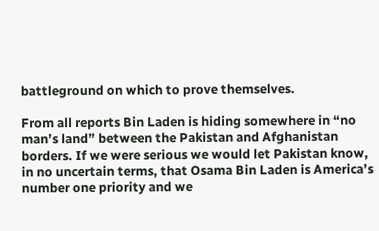battleground on which to prove themselves.

From all reports Bin Laden is hiding somewhere in “no man’s land” between the Pakistan and Afghanistan borders. If we were serious we would let Pakistan know, in no uncertain terms, that Osama Bin Laden is America’s number one priority and we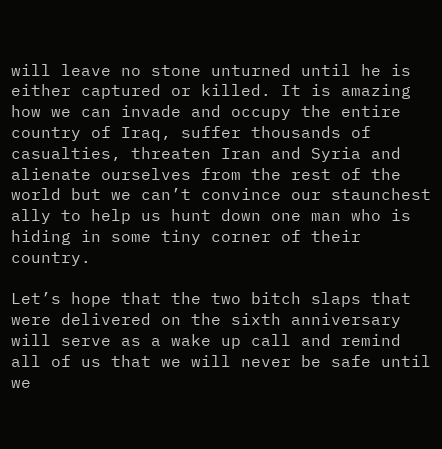will leave no stone unturned until he is either captured or killed. It is amazing how we can invade and occupy the entire country of Iraq, suffer thousands of casualties, threaten Iran and Syria and alienate ourselves from the rest of the world but we can’t convince our staunchest ally to help us hunt down one man who is hiding in some tiny corner of their country.

Let’s hope that the two bitch slaps that were delivered on the sixth anniversary will serve as a wake up call and remind all of us that we will never be safe until we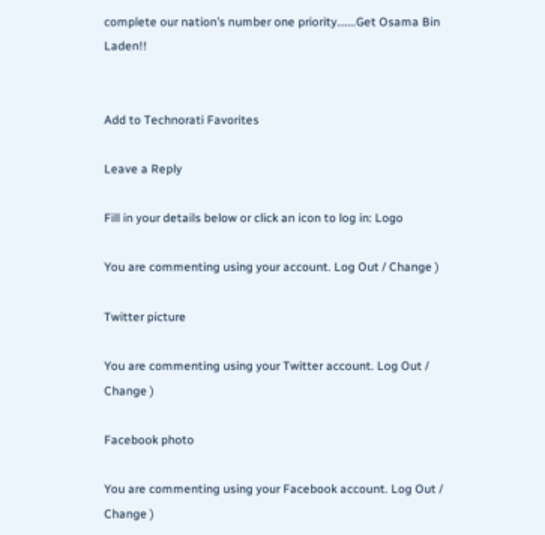complete our nation’s number one priority…….Get Osama Bin Laden!!


Add to Technorati Favorites

Leave a Reply

Fill in your details below or click an icon to log in: Logo

You are commenting using your account. Log Out / Change )

Twitter picture

You are commenting using your Twitter account. Log Out / Change )

Facebook photo

You are commenting using your Facebook account. Log Out / Change )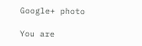Google+ photo

You are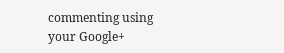commenting using your Google+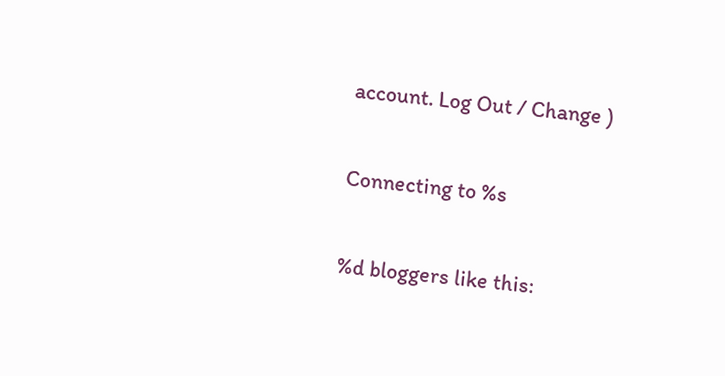account. Log Out / Change )

Connecting to %s

%d bloggers like this: